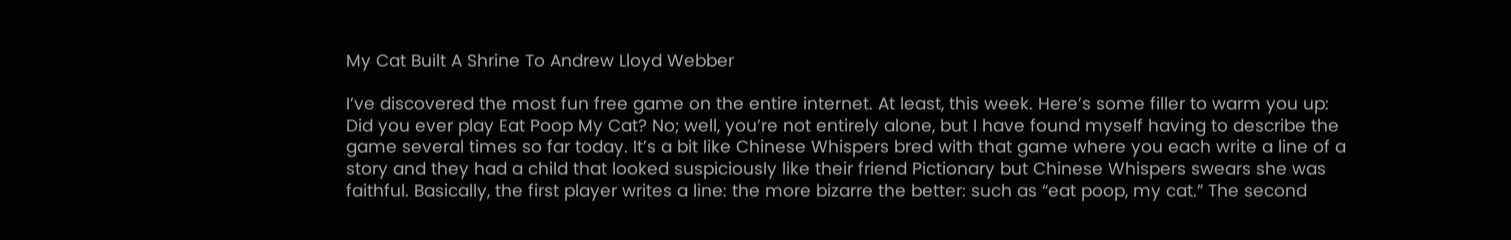My Cat Built A Shrine To Andrew Lloyd Webber

I’ve discovered the most fun free game on the entire internet. At least, this week. Here’s some filler to warm you up:
Did you ever play Eat Poop My Cat? No; well, you’re not entirely alone, but I have found myself having to describe the game several times so far today. It’s a bit like Chinese Whispers bred with that game where you each write a line of a story and they had a child that looked suspiciously like their friend Pictionary but Chinese Whispers swears she was faithful. Basically, the first player writes a line: the more bizarre the better: such as “eat poop, my cat.” The second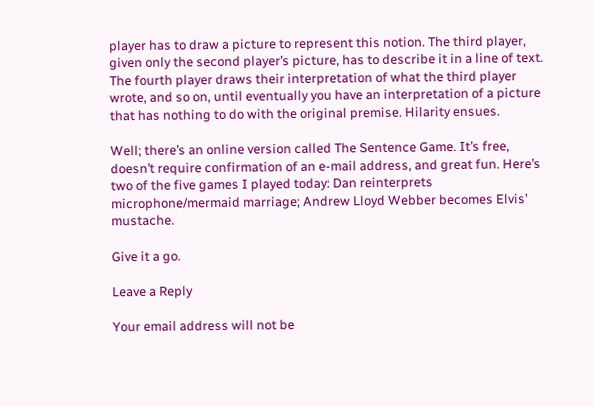player has to draw a picture to represent this notion. The third player, given only the second player’s picture, has to describe it in a line of text. The fourth player draws their interpretation of what the third player wrote, and so on, until eventually you have an interpretation of a picture that has nothing to do with the original premise. Hilarity ensues.

Well; there’s an online version called The Sentence Game. It’s free, doesn’t require confirmation of an e-mail address, and great fun. Here’s two of the five games I played today: Dan reinterprets microphone/mermaid marriage; Andrew Lloyd Webber becomes Elvis’ mustache.

Give it a go.

Leave a Reply

Your email address will not be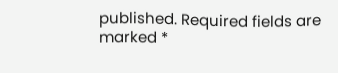published. Required fields are marked *